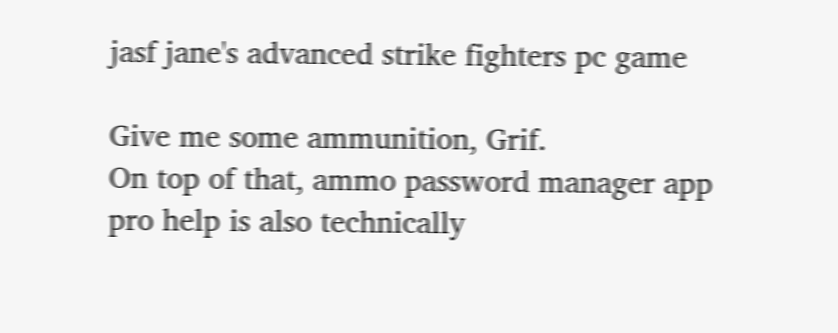jasf jane's advanced strike fighters pc game

Give me some ammunition, Grif.
On top of that, ammo password manager app pro help is also technically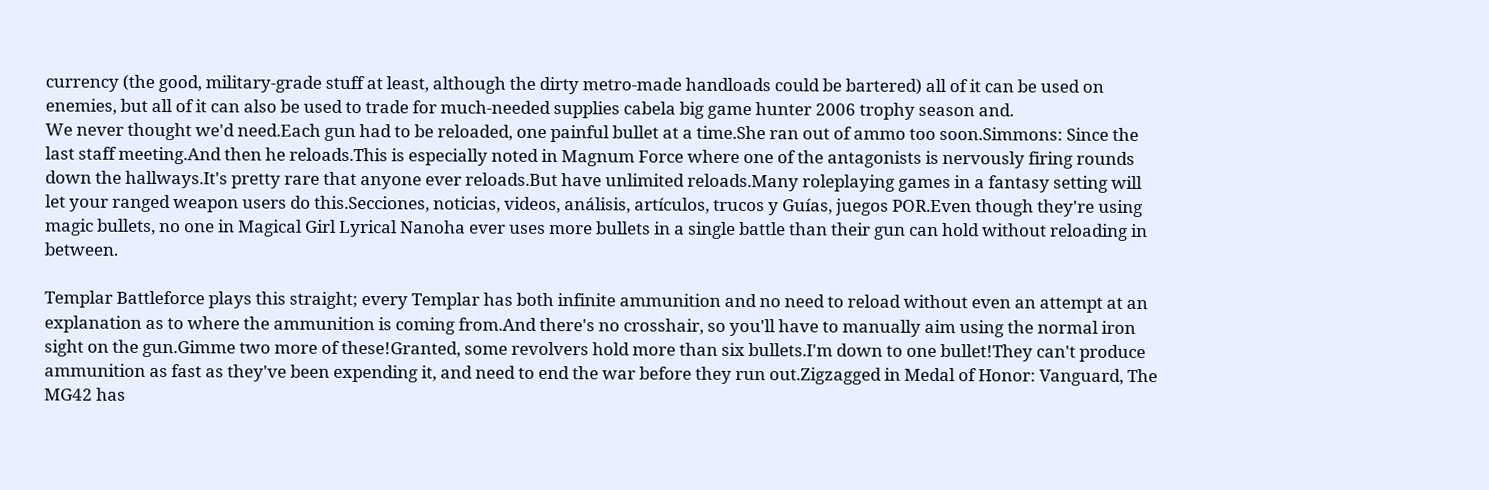currency (the good, military-grade stuff at least, although the dirty metro-made handloads could be bartered) all of it can be used on enemies, but all of it can also be used to trade for much-needed supplies cabela big game hunter 2006 trophy season and.
We never thought we'd need.Each gun had to be reloaded, one painful bullet at a time.She ran out of ammo too soon.Simmons: Since the last staff meeting.And then he reloads.This is especially noted in Magnum Force where one of the antagonists is nervously firing rounds down the hallways.It's pretty rare that anyone ever reloads.But have unlimited reloads.Many roleplaying games in a fantasy setting will let your ranged weapon users do this.Secciones, noticias, videos, análisis, artículos, trucos y Guías, juegos POR.Even though they're using magic bullets, no one in Magical Girl Lyrical Nanoha ever uses more bullets in a single battle than their gun can hold without reloading in between.

Templar Battleforce plays this straight; every Templar has both infinite ammunition and no need to reload without even an attempt at an explanation as to where the ammunition is coming from.And there's no crosshair, so you'll have to manually aim using the normal iron sight on the gun.Gimme two more of these!Granted, some revolvers hold more than six bullets.I'm down to one bullet!They can't produce ammunition as fast as they've been expending it, and need to end the war before they run out.Zigzagged in Medal of Honor: Vanguard, The MG42 has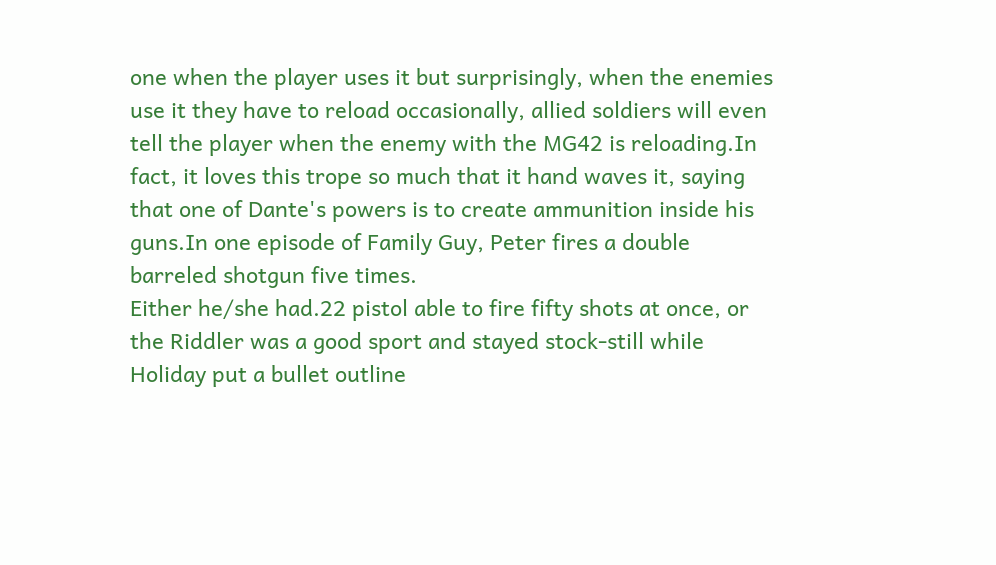one when the player uses it but surprisingly, when the enemies use it they have to reload occasionally, allied soldiers will even tell the player when the enemy with the MG42 is reloading.In fact, it loves this trope so much that it hand waves it, saying that one of Dante's powers is to create ammunition inside his guns.In one episode of Family Guy, Peter fires a double barreled shotgun five times.
Either he/she had.22 pistol able to fire fifty shots at once, or the Riddler was a good sport and stayed stock-still while Holiday put a bullet outline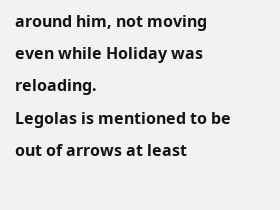around him, not moving even while Holiday was reloading.
Legolas is mentioned to be out of arrows at least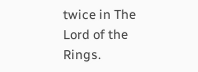twice in The Lord of the Rings.